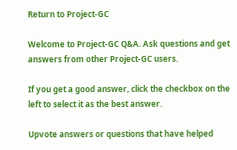Return to Project-GC

Welcome to Project-GC Q&A. Ask questions and get answers from other Project-GC users.

If you get a good answer, click the checkbox on the left to select it as the best answer.

Upvote answers or questions that have helped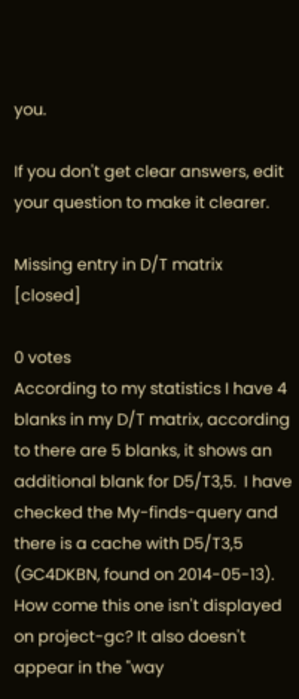you.

If you don't get clear answers, edit your question to make it clearer.

Missing entry in D/T matrix [closed]

0 votes
According to my statistics I have 4 blanks in my D/T matrix, according to there are 5 blanks, it shows an additional blank for D5/T3,5.  I have checked the My-finds-query and there is a cache with D5/T3,5 (GC4DKBN, found on 2014-05-13).  How come this one isn't displayed on project-gc? It also doesn't appear in the "way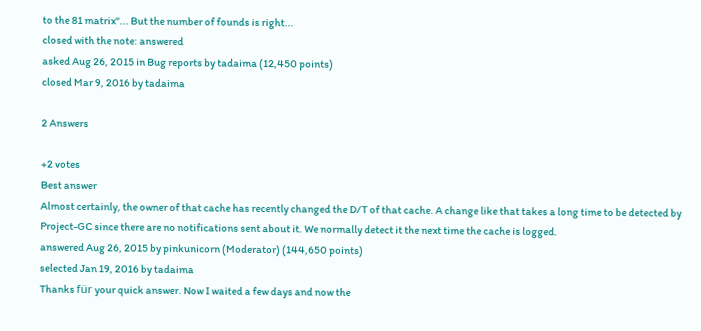to the 81 matrix"... But the number of founds is right...
closed with the note: answered
asked Aug 26, 2015 in Bug reports by tadaima (12,450 points)
closed Mar 9, 2016 by tadaima

2 Answers

+2 votes
Best answer
Almost certainly, the owner of that cache has recently changed the D/T of that cache. A change like that takes a long time to be detected by Project-GC since there are no notifications sent about it. We normally detect it the next time the cache is logged.
answered Aug 26, 2015 by pinkunicorn (Moderator) (144,650 points)
selected Jan 19, 2016 by tadaima
Thanks für your quick answer. Now I waited a few days and now the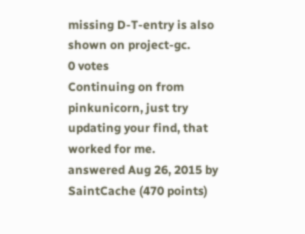missing D-T-entry is also shown on project-gc.
0 votes
Continuing on from pinkunicorn, just try updating your find, that worked for me.
answered Aug 26, 2015 by SaintCache (470 points)